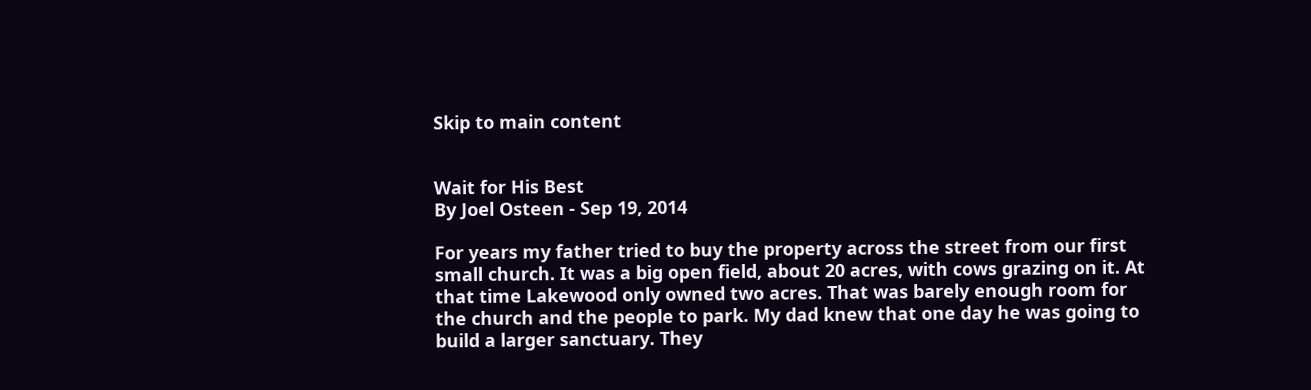Skip to main content


Wait for His Best
By Joel Osteen - Sep 19, 2014

For years my father tried to buy the property across the street from our first small church. It was a big open field, about 20 acres, with cows grazing on it. At that time Lakewood only owned two acres. That was barely enough room for the church and the people to park. My dad knew that one day he was going to build a larger sanctuary. They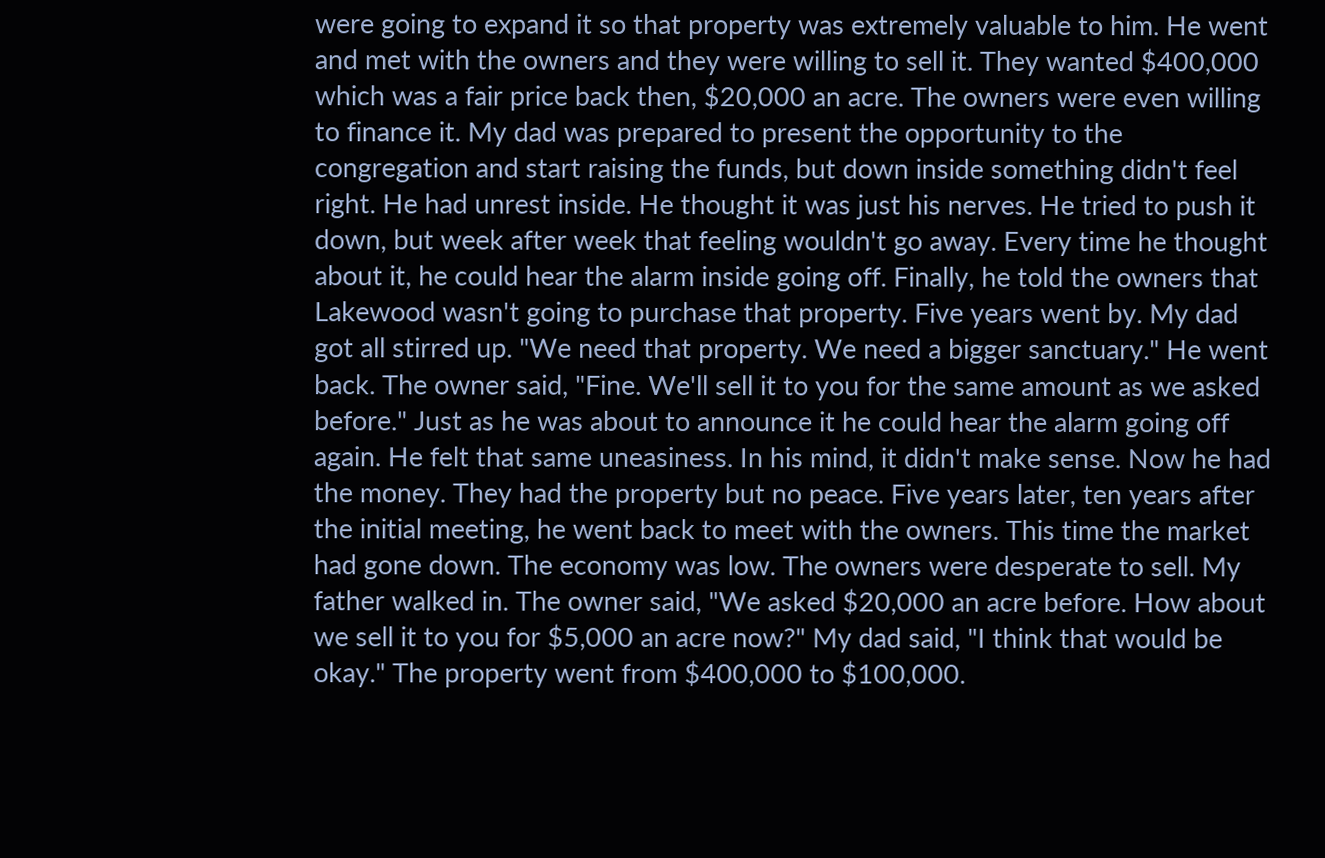were going to expand it so that property was extremely valuable to him. He went and met with the owners and they were willing to sell it. They wanted $400,000 which was a fair price back then, $20,000 an acre. The owners were even willing to finance it. My dad was prepared to present the opportunity to the congregation and start raising the funds, but down inside something didn't feel right. He had unrest inside. He thought it was just his nerves. He tried to push it down, but week after week that feeling wouldn't go away. Every time he thought about it, he could hear the alarm inside going off. Finally, he told the owners that Lakewood wasn't going to purchase that property. Five years went by. My dad got all stirred up. "We need that property. We need a bigger sanctuary." He went back. The owner said, "Fine. We'll sell it to you for the same amount as we asked before." Just as he was about to announce it he could hear the alarm going off again. He felt that same uneasiness. In his mind, it didn't make sense. Now he had the money. They had the property but no peace. Five years later, ten years after the initial meeting, he went back to meet with the owners. This time the market had gone down. The economy was low. The owners were desperate to sell. My father walked in. The owner said, "We asked $20,000 an acre before. How about we sell it to you for $5,000 an acre now?" My dad said, "I think that would be okay." The property went from $400,000 to $100,000.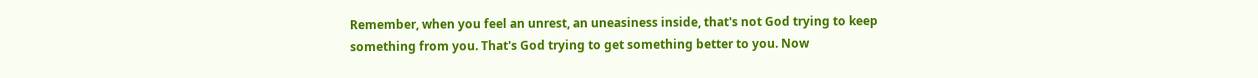Remember, when you feel an unrest, an uneasiness inside, that's not God trying to keep something from you. That's God trying to get something better to you. Now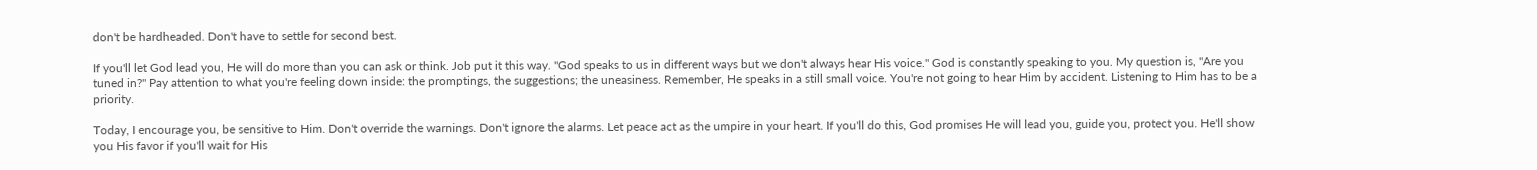don't be hardheaded. Don't have to settle for second best.

If you'll let God lead you, He will do more than you can ask or think. Job put it this way. "God speaks to us in different ways but we don't always hear His voice." God is constantly speaking to you. My question is, "Are you tuned in?" Pay attention to what you're feeling down inside: the promptings, the suggestions; the uneasiness. Remember, He speaks in a still small voice. You're not going to hear Him by accident. Listening to Him has to be a priority.

Today, I encourage you, be sensitive to Him. Don't override the warnings. Don't ignore the alarms. Let peace act as the umpire in your heart. If you'll do this, God promises He will lead you, guide you, protect you. He'll show you His favor if you'll wait for His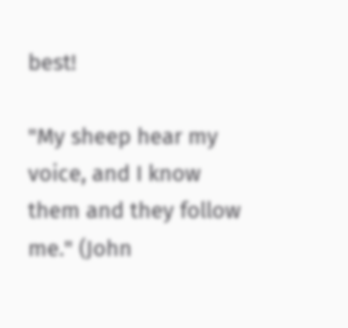best!

"My sheep hear my voice, and I know them and they follow me." (John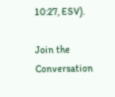10:27, ESV).

Join the Conversation